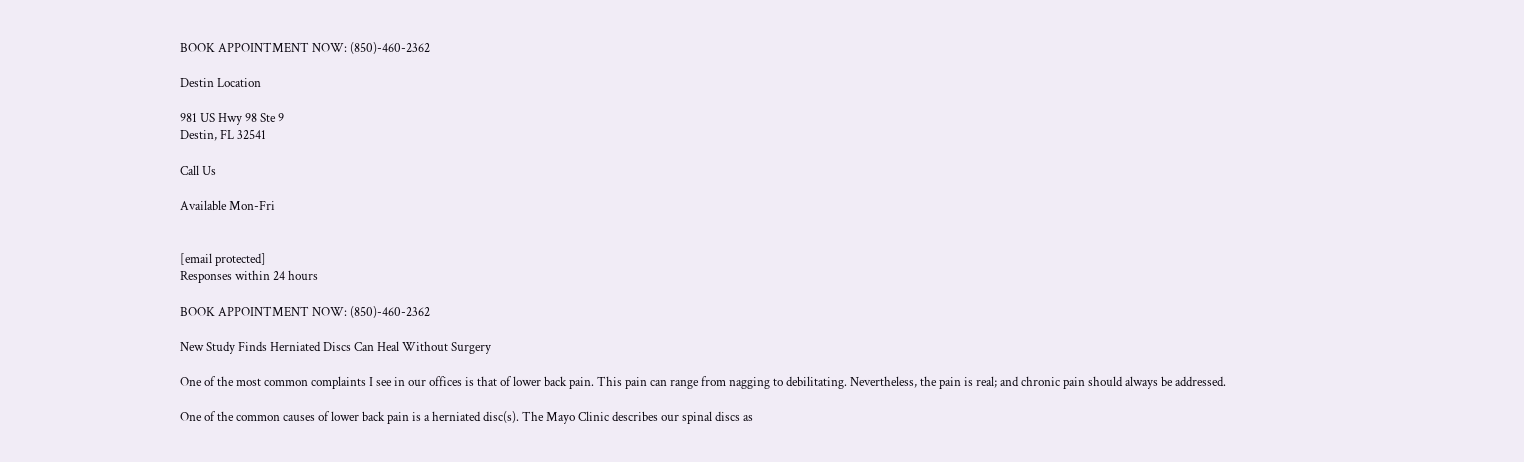BOOK APPOINTMENT NOW: (850)-460-2362

Destin Location

981 US Hwy 98 Ste 9
Destin, FL 32541

Call Us

Available Mon-Fri


[email protected]
Responses within 24 hours

BOOK APPOINTMENT NOW: (850)-460-2362

New Study Finds Herniated Discs Can Heal Without Surgery

One of the most common complaints I see in our offices is that of lower back pain. This pain can range from nagging to debilitating. Nevertheless, the pain is real; and chronic pain should always be addressed.

One of the common causes of lower back pain is a herniated disc(s). The Mayo Clinic describes our spinal discs as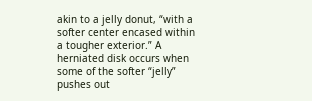akin to a jelly donut, “with a softer center encased within a tougher exterior.” A herniated disk occurs when some of the softer “jelly” pushes out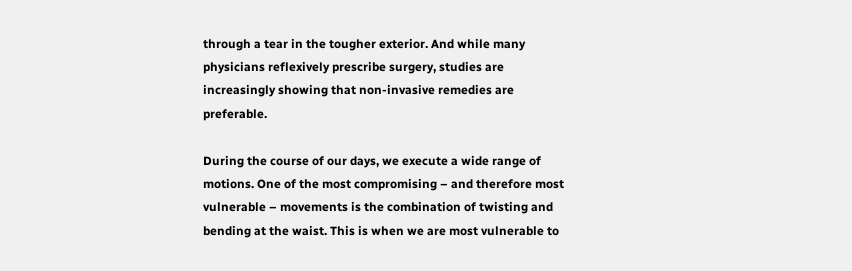through a tear in the tougher exterior. And while many physicians reflexively prescribe surgery, studies are increasingly showing that non-invasive remedies are preferable.

During the course of our days, we execute a wide range of motions. One of the most compromising – and therefore most vulnerable – movements is the combination of twisting and bending at the waist. This is when we are most vulnerable to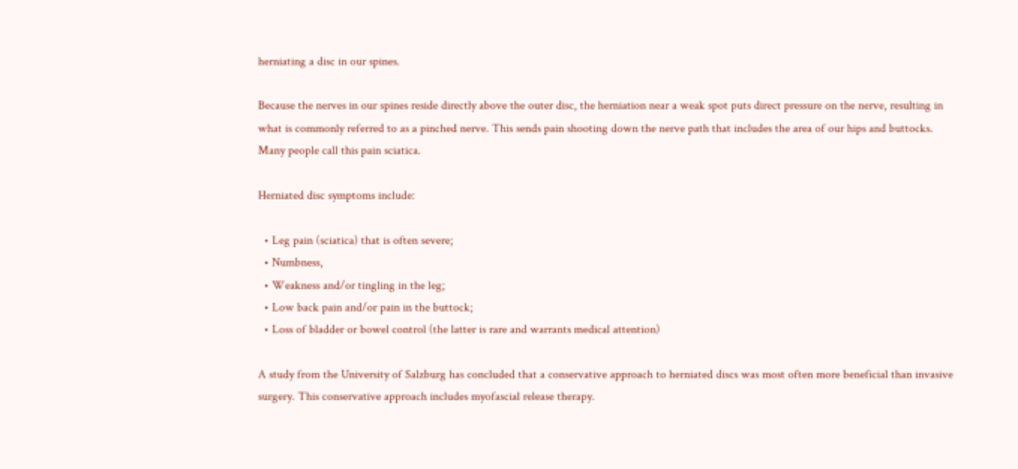herniating a disc in our spines.

Because the nerves in our spines reside directly above the outer disc, the herniation near a weak spot puts direct pressure on the nerve, resulting in what is commonly referred to as a pinched nerve. This sends pain shooting down the nerve path that includes the area of our hips and buttocks. Many people call this pain sciatica.

Herniated disc symptoms include:

  • Leg pain (sciatica) that is often severe;
  • Numbness,
  • Weakness and/or tingling in the leg;
  • Low back pain and/or pain in the buttock;
  • Loss of bladder or bowel control (the latter is rare and warrants medical attention)

A study from the University of Salzburg has concluded that a conservative approach to herniated discs was most often more beneficial than invasive surgery. This conservative approach includes myofascial release therapy.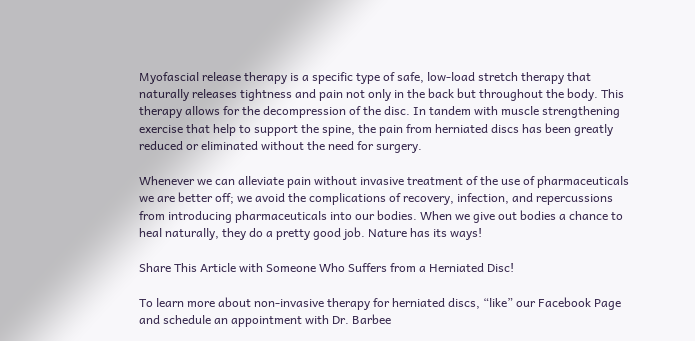Myofascial release therapy is a specific type of safe, low-load stretch therapy that naturally releases tightness and pain not only in the back but throughout the body. This therapy allows for the decompression of the disc. In tandem with muscle strengthening exercise that help to support the spine, the pain from herniated discs has been greatly reduced or eliminated without the need for surgery.

Whenever we can alleviate pain without invasive treatment of the use of pharmaceuticals we are better off; we avoid the complications of recovery, infection, and repercussions from introducing pharmaceuticals into our bodies. When we give out bodies a chance to heal naturally, they do a pretty good job. Nature has its ways!

Share This Article with Someone Who Suffers from a Herniated Disc!

To learn more about non-invasive therapy for herniated discs, “like” our Facebook Page and schedule an appointment with Dr. Barbee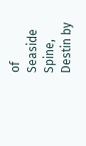of Seaside Spine, Destin by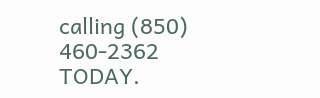calling (850) 460-2362 TODAY.